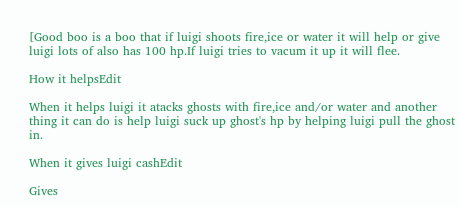[Good boo is a boo that if luigi shoots fire,ice or water it will help or give luigi lots of also has 100 hp.If luigi tries to vacum it up it will flee.

How it helpsEdit

When it helps luigi it atacks ghosts with fire,ice and/or water and another thing it can do is help luigi suck up ghost's hp by helping luigi pull the ghost in.

When it gives luigi cashEdit

Gives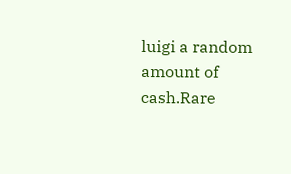luigi a random amount of cash.Rare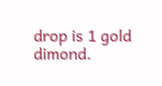drop is 1 gold dimond.